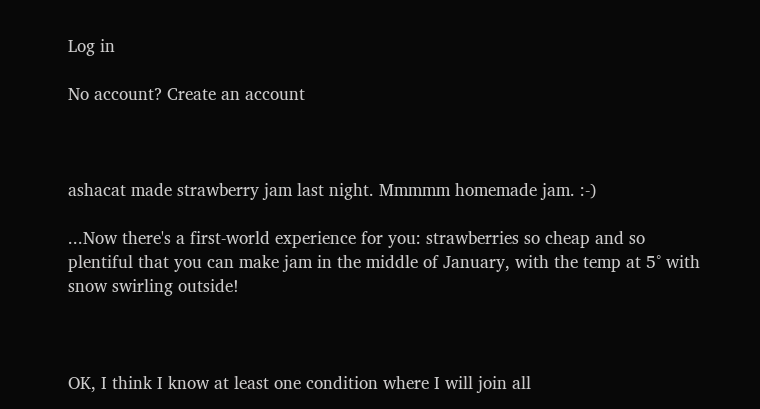Log in

No account? Create an account



ashacat made strawberry jam last night. Mmmmm homemade jam. :-)

...Now there's a first-world experience for you: strawberries so cheap and so plentiful that you can make jam in the middle of January, with the temp at 5° with snow swirling outside!



OK, I think I know at least one condition where I will join all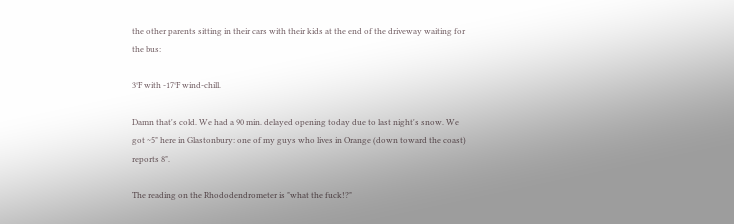the other parents sitting in their cars with their kids at the end of the driveway waiting for the bus:

3°F with -17°F wind-chill.

Damn that's cold. We had a 90 min. delayed opening today due to last night's snow. We got ~5" here in Glastonbury: one of my guys who lives in Orange (down toward the coast) reports 8".

The reading on the Rhododendrometer is "what the fuck!?"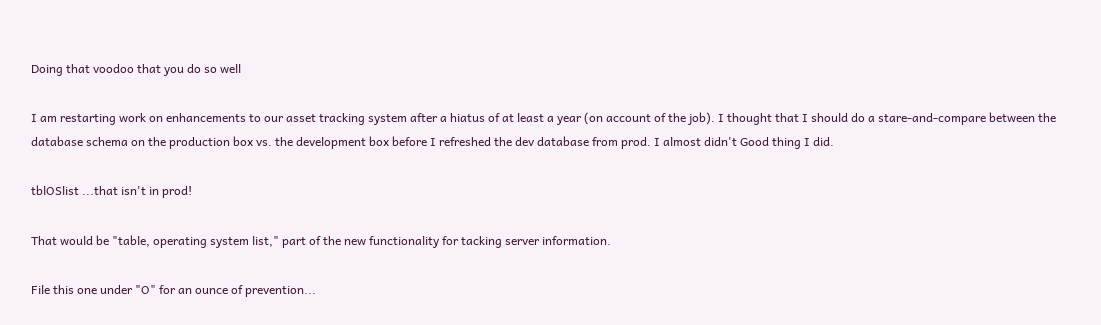Doing that voodoo that you do so well

I am restarting work on enhancements to our asset tracking system after a hiatus of at least a year (on account of the job). I thought that I should do a stare-and-compare between the database schema on the production box vs. the development box before I refreshed the dev database from prod. I almost didn't Good thing I did.

tblOSlist ...that isn't in prod!

That would be "table, operating system list," part of the new functionality for tacking server information.

File this one under "O" for an ounce of prevention...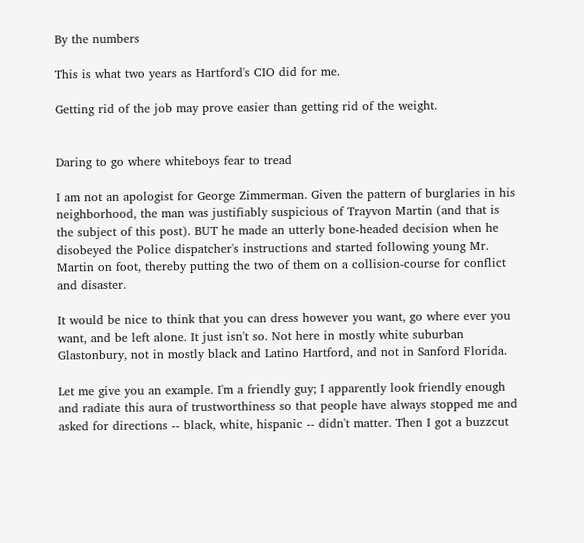By the numbers

This is what two years as Hartford's CIO did for me.

Getting rid of the job may prove easier than getting rid of the weight.


Daring to go where whiteboys fear to tread

I am not an apologist for George Zimmerman. Given the pattern of burglaries in his neighborhood, the man was justifiably suspicious of Trayvon Martin (and that is the subject of this post). BUT he made an utterly bone-headed decision when he disobeyed the Police dispatcher's instructions and started following young Mr. Martin on foot, thereby putting the two of them on a collision-course for conflict and disaster.

It would be nice to think that you can dress however you want, go where ever you want, and be left alone. It just isn't so. Not here in mostly white suburban Glastonbury, not in mostly black and Latino Hartford, and not in Sanford Florida.

Let me give you an example. I'm a friendly guy; I apparently look friendly enough and radiate this aura of trustworthiness so that people have always stopped me and asked for directions -- black, white, hispanic -- didn't matter. Then I got a buzzcut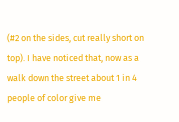(#2 on the sides, cut really short on top). I have noticed that, now as a walk down the street about 1 in 4 people of color give me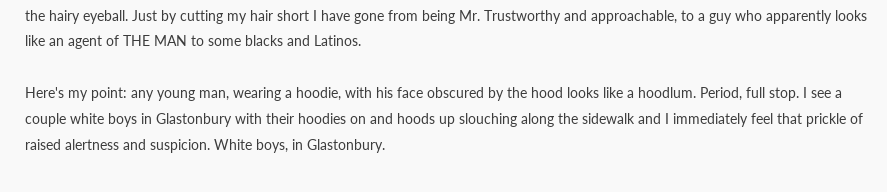the hairy eyeball. Just by cutting my hair short I have gone from being Mr. Trustworthy and approachable, to a guy who apparently looks like an agent of THE MAN to some blacks and Latinos.

Here's my point: any young man, wearing a hoodie, with his face obscured by the hood looks like a hoodlum. Period, full stop. I see a couple white boys in Glastonbury with their hoodies on and hoods up slouching along the sidewalk and I immediately feel that prickle of raised alertness and suspicion. White boys, in Glastonbury.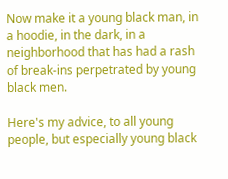Now make it a young black man, in a hoodie, in the dark, in a neighborhood that has had a rash of break-ins perpetrated by young black men.

Here's my advice, to all young people, but especially young black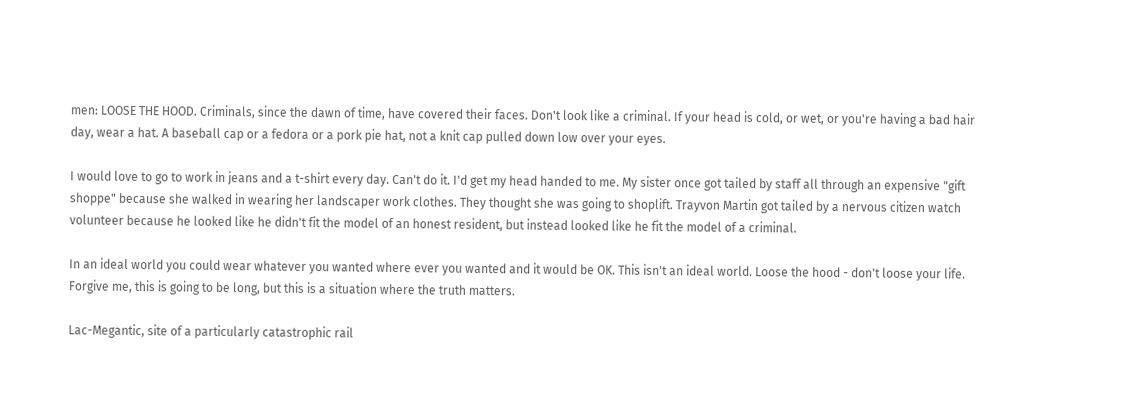men: LOOSE THE HOOD. Criminals, since the dawn of time, have covered their faces. Don't look like a criminal. If your head is cold, or wet, or you're having a bad hair day, wear a hat. A baseball cap or a fedora or a pork pie hat, not a knit cap pulled down low over your eyes.

I would love to go to work in jeans and a t-shirt every day. Can't do it. I'd get my head handed to me. My sister once got tailed by staff all through an expensive "gift shoppe" because she walked in wearing her landscaper work clothes. They thought she was going to shoplift. Trayvon Martin got tailed by a nervous citizen watch volunteer because he looked like he didn't fit the model of an honest resident, but instead looked like he fit the model of a criminal.

In an ideal world you could wear whatever you wanted where ever you wanted and it would be OK. This isn't an ideal world. Loose the hood - don't loose your life.
Forgive me, this is going to be long, but this is a situation where the truth matters.

Lac-Megantic, site of a particularly catastrophic rail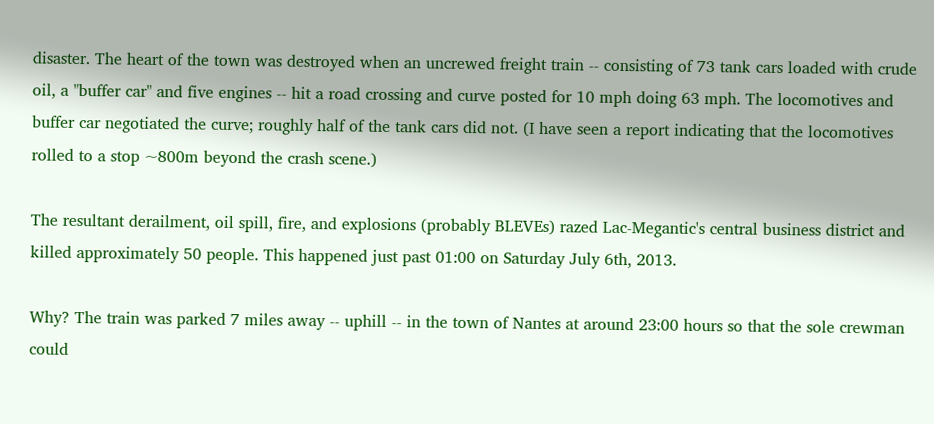disaster. The heart of the town was destroyed when an uncrewed freight train -- consisting of 73 tank cars loaded with crude oil, a "buffer car" and five engines -- hit a road crossing and curve posted for 10 mph doing 63 mph. The locomotives and buffer car negotiated the curve; roughly half of the tank cars did not. (I have seen a report indicating that the locomotives rolled to a stop ~800m beyond the crash scene.)

The resultant derailment, oil spill, fire, and explosions (probably BLEVEs) razed Lac-Megantic's central business district and killed approximately 50 people. This happened just past 01:00 on Saturday July 6th, 2013.

Why? The train was parked 7 miles away -- uphill -- in the town of Nantes at around 23:00 hours so that the sole crewman could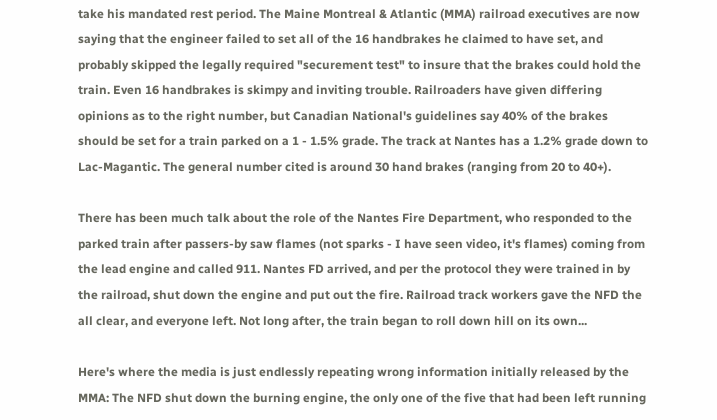take his mandated rest period. The Maine Montreal & Atlantic (MMA) railroad executives are now saying that the engineer failed to set all of the 16 handbrakes he claimed to have set, and probably skipped the legally required "securement test" to insure that the brakes could hold the train. Even 16 handbrakes is skimpy and inviting trouble. Railroaders have given differing opinions as to the right number, but Canadian National's guidelines say 40% of the brakes should be set for a train parked on a 1 - 1.5% grade. The track at Nantes has a 1.2% grade down to Lac-Magantic. The general number cited is around 30 hand brakes (ranging from 20 to 40+).

There has been much talk about the role of the Nantes Fire Department, who responded to the parked train after passers-by saw flames (not sparks - I have seen video, it's flames) coming from the lead engine and called 911. Nantes FD arrived, and per the protocol they were trained in by the railroad, shut down the engine and put out the fire. Railroad track workers gave the NFD the all clear, and everyone left. Not long after, the train began to roll down hill on its own...

Here's where the media is just endlessly repeating wrong information initially released by the MMA: The NFD shut down the burning engine, the only one of the five that had been left running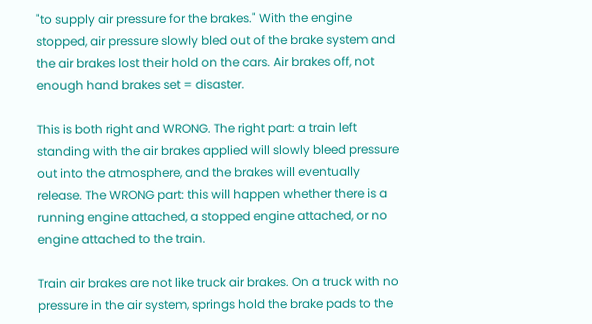"to supply air pressure for the brakes." With the engine stopped, air pressure slowly bled out of the brake system and the air brakes lost their hold on the cars. Air brakes off, not enough hand brakes set = disaster.

This is both right and WRONG. The right part: a train left standing with the air brakes applied will slowly bleed pressure out into the atmosphere, and the brakes will eventually release. The WRONG part: this will happen whether there is a running engine attached, a stopped engine attached, or no engine attached to the train.

Train air brakes are not like truck air brakes. On a truck with no pressure in the air system, springs hold the brake pads to the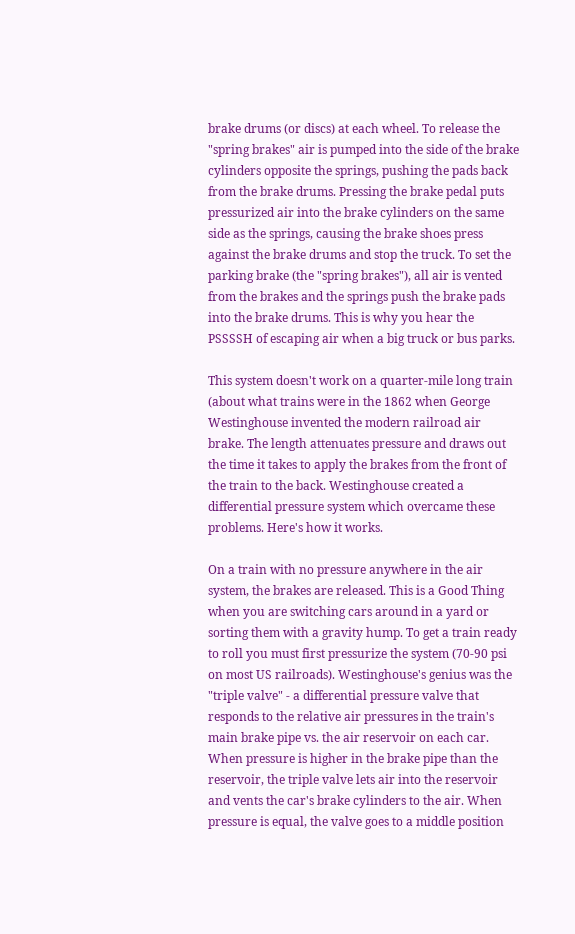brake drums (or discs) at each wheel. To release the "spring brakes" air is pumped into the side of the brake cylinders opposite the springs, pushing the pads back from the brake drums. Pressing the brake pedal puts pressurized air into the brake cylinders on the same side as the springs, causing the brake shoes press against the brake drums and stop the truck. To set the parking brake (the "spring brakes"), all air is vented from the brakes and the springs push the brake pads into the brake drums. This is why you hear the PSSSSH of escaping air when a big truck or bus parks.

This system doesn't work on a quarter-mile long train (about what trains were in the 1862 when George Westinghouse invented the modern railroad air brake. The length attenuates pressure and draws out the time it takes to apply the brakes from the front of the train to the back. Westinghouse created a differential pressure system which overcame these problems. Here's how it works.

On a train with no pressure anywhere in the air system, the brakes are released. This is a Good Thing when you are switching cars around in a yard or sorting them with a gravity hump. To get a train ready to roll you must first pressurize the system (70-90 psi on most US railroads). Westinghouse's genius was the "triple valve" - a differential pressure valve that responds to the relative air pressures in the train's main brake pipe vs. the air reservoir on each car. When pressure is higher in the brake pipe than the reservoir, the triple valve lets air into the reservoir and vents the car's brake cylinders to the air. When pressure is equal, the valve goes to a middle position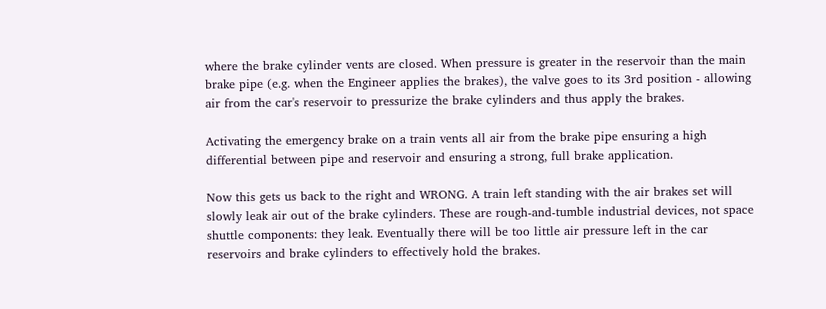where the brake cylinder vents are closed. When pressure is greater in the reservoir than the main brake pipe (e.g. when the Engineer applies the brakes), the valve goes to its 3rd position - allowing air from the car's reservoir to pressurize the brake cylinders and thus apply the brakes.

Activating the emergency brake on a train vents all air from the brake pipe ensuring a high differential between pipe and reservoir and ensuring a strong, full brake application.

Now this gets us back to the right and WRONG. A train left standing with the air brakes set will slowly leak air out of the brake cylinders. These are rough-and-tumble industrial devices, not space shuttle components: they leak. Eventually there will be too little air pressure left in the car reservoirs and brake cylinders to effectively hold the brakes.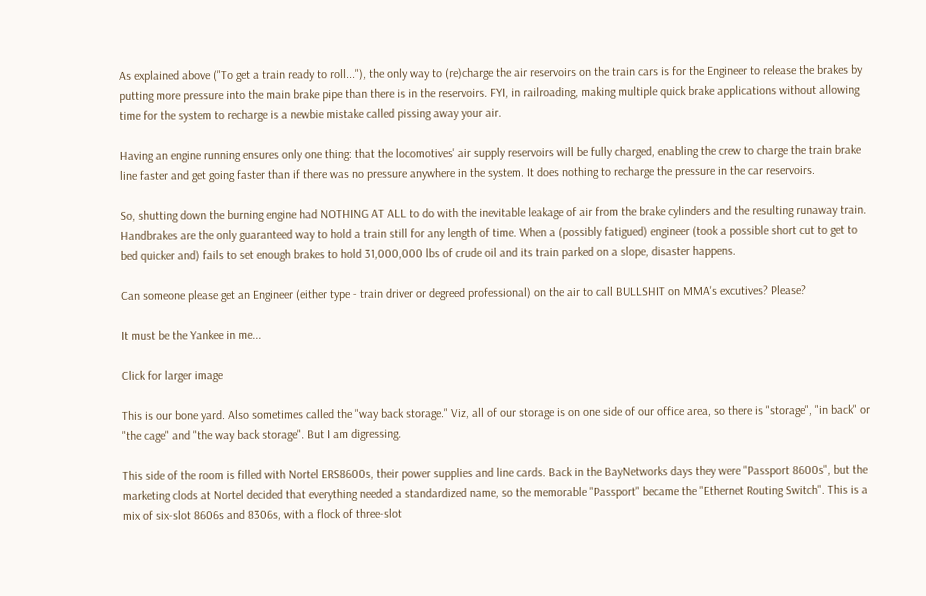As explained above ("To get a train ready to roll..."), the only way to (re)charge the air reservoirs on the train cars is for the Engineer to release the brakes by putting more pressure into the main brake pipe than there is in the reservoirs. FYI, in railroading, making multiple quick brake applications without allowing time for the system to recharge is a newbie mistake called pissing away your air.

Having an engine running ensures only one thing: that the locomotives' air supply reservoirs will be fully charged, enabling the crew to charge the train brake line faster and get going faster than if there was no pressure anywhere in the system. It does nothing to recharge the pressure in the car reservoirs.

So, shutting down the burning engine had NOTHING AT ALL to do with the inevitable leakage of air from the brake cylinders and the resulting runaway train. Handbrakes are the only guaranteed way to hold a train still for any length of time. When a (possibly fatigued) engineer (took a possible short cut to get to bed quicker and) fails to set enough brakes to hold 31,000,000 lbs of crude oil and its train parked on a slope, disaster happens.

Can someone please get an Engineer (either type - train driver or degreed professional) on the air to call BULLSHIT on MMA's excutives? Please?

It must be the Yankee in me...

Click for larger image

This is our bone yard. Also sometimes called the "way back storage." Viz, all of our storage is on one side of our office area, so there is "storage", "in back" or "the cage" and "the way back storage". But I am digressing.

This side of the room is filled with Nortel ERS8600s, their power supplies and line cards. Back in the BayNetworks days they were "Passport 8600s", but the marketing clods at Nortel decided that everything needed a standardized name, so the memorable "Passport" became the "Ethernet Routing Switch". This is a mix of six-slot 8606s and 8306s, with a flock of three-slot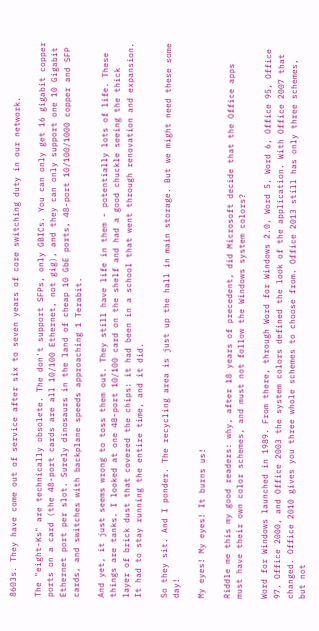8603s. They have come out of service after six to seven years of core switching duty in our network.

The "eight-Ks" are technically obsolete. The don't support SFPs, only GBICs. You can only get 16 gigabit copper ports on a card (the 48-port cards are all 10/100 Ethernet, not gig), and they can only support one 10 Gigabit Ethernet port per slot. Surely dinosaurs in the land of cheap 10 GbE ports, 48-port 10/100/1000 copper and SFP cards, and switches with backplane speeds approaching 1 Terabit.

And yet, it just seems wrong to toss them out. They still have life in them - potentially lots of life. These things are tanks. I looked at one 48-port 10/100 card on the shelf and had a good chuckle seeing the thick layer of brick dust that covered the chips: it had been in a school that went through renovation and expansion. It had to stay running the entire time, and it did.

So they sit. And I ponder. The recycling area is just up the hall in main storage. But we might need these some day!

My eyes! My eyes! It burns us!

Riddle me this my good readers: why, after 18 years of precedent, did Microsoft decide that the Office apps must have their own color schemes, and must not follow the Windows system colors?

Word for Windows launched in 1989. From there, through Word for Windows 2.0, Word 5, Word 6, Office 95, Office 97, Office 2000, and Office 2003 the system colors defined the look of the application. With Office 2007 that changed. Office 2010 gives you three whole schemes to choose from. Office 2013 still has only three schemes, but not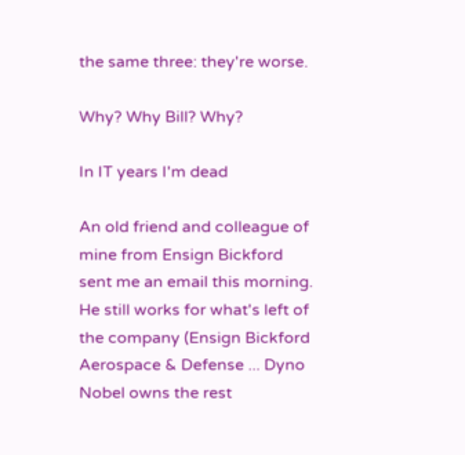the same three: they're worse.

Why? Why Bill? Why?

In IT years I'm dead

An old friend and colleague of mine from Ensign Bickford sent me an email this morning. He still works for what's left of the company (Ensign Bickford Aerospace & Defense ... Dyno Nobel owns the rest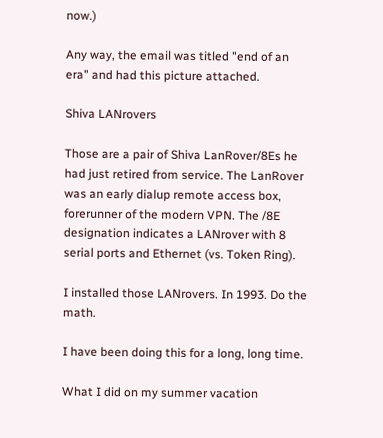now.)

Any way, the email was titled "end of an era" and had this picture attached.

Shiva LANrovers

Those are a pair of Shiva LanRover/8Es he had just retired from service. The LanRover was an early dialup remote access box, forerunner of the modern VPN. The /8E designation indicates a LANrover with 8 serial ports and Ethernet (vs. Token Ring).

I installed those LANrovers. In 1993. Do the math.

I have been doing this for a long, long time.

What I did on my summer vacation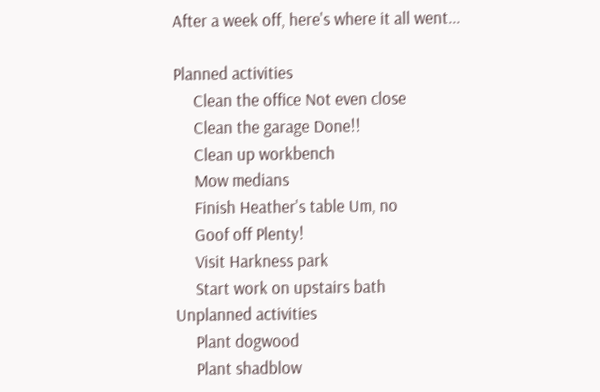After a week off, here's where it all went...

Planned activities
     Clean the office Not even close
     Clean the garage Done!!
     Clean up workbench
     Mow medians
     Finish Heather's table Um, no
     Goof off Plenty!
     Visit Harkness park
     Start work on upstairs bath
Unplanned activities
     Plant dogwood
     Plant shadblow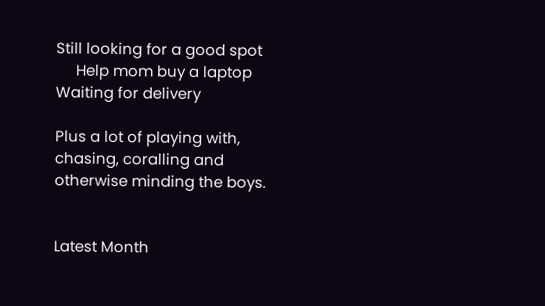Still looking for a good spot
     Help mom buy a laptop Waiting for delivery

Plus a lot of playing with, chasing, coralling and otherwise minding the boys.


Latest Month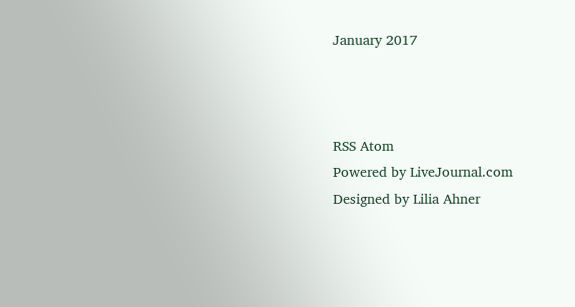January 2017



RSS Atom
Powered by LiveJournal.com
Designed by Lilia Ahner